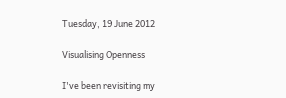Tuesday, 19 June 2012

Visualising Openness

I've been revisiting my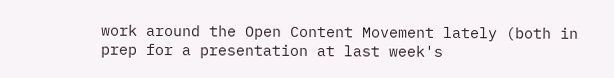work around the Open Content Movement lately (both in prep for a presentation at last week's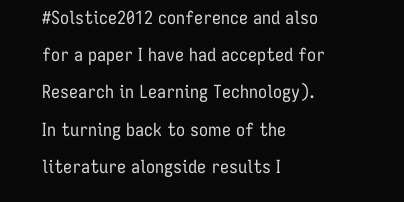#Solstice2012 conference and also for a paper I have had accepted for Research in Learning Technology). In turning back to some of the literature alongside results I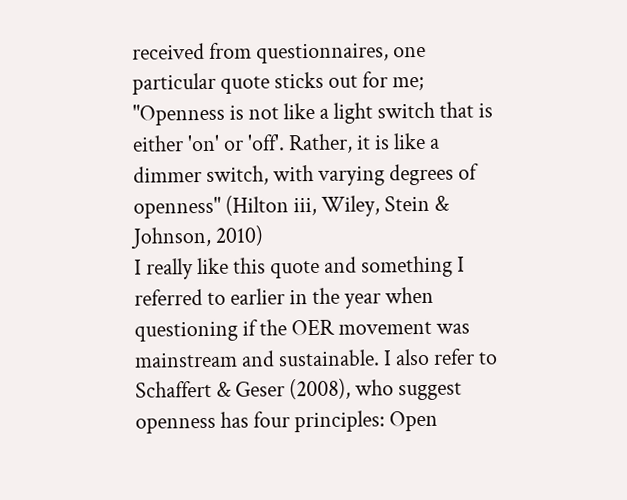received from questionnaires, one particular quote sticks out for me;
"Openness is not like a light switch that is either 'on' or 'off'. Rather, it is like a dimmer switch, with varying degrees of openness" (Hilton iii, Wiley, Stein & Johnson, 2010)
I really like this quote and something I referred to earlier in the year when questioning if the OER movement was mainstream and sustainable. I also refer to Schaffert & Geser (2008), who suggest openness has four principles: Open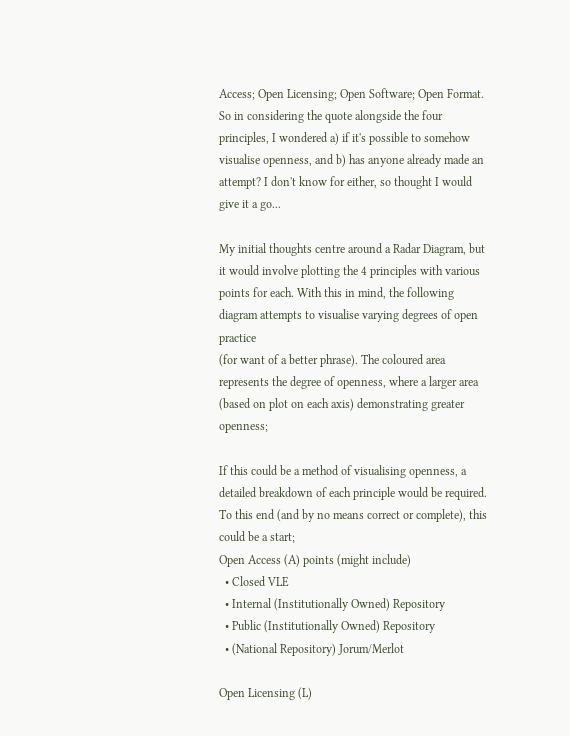Access; Open Licensing; Open Software; Open Format.
So in considering the quote alongside the four principles, I wondered a) if it's possible to somehow visualise openness, and b) has anyone already made an attempt? I don't know for either, so thought I would give it a go...

My initial thoughts centre around a Radar Diagram, but it would involve plotting the 4 principles with various points for each. With this in mind, the following diagram attempts to visualise varying degrees of open practice
(for want of a better phrase). The coloured area represents the degree of openness, where a larger area (based on plot on each axis) demonstrating greater openness;

If this could be a method of visualising openness, a detailed breakdown of each principle would be required. To this end (and by no means correct or complete), this could be a start;
Open Access (A) points (might include)
  • Closed VLE
  • Internal (Institutionally Owned) Repository
  • Public (Institutionally Owned) Repository
  • (National Repository) Jorum/Merlot

Open Licensing (L)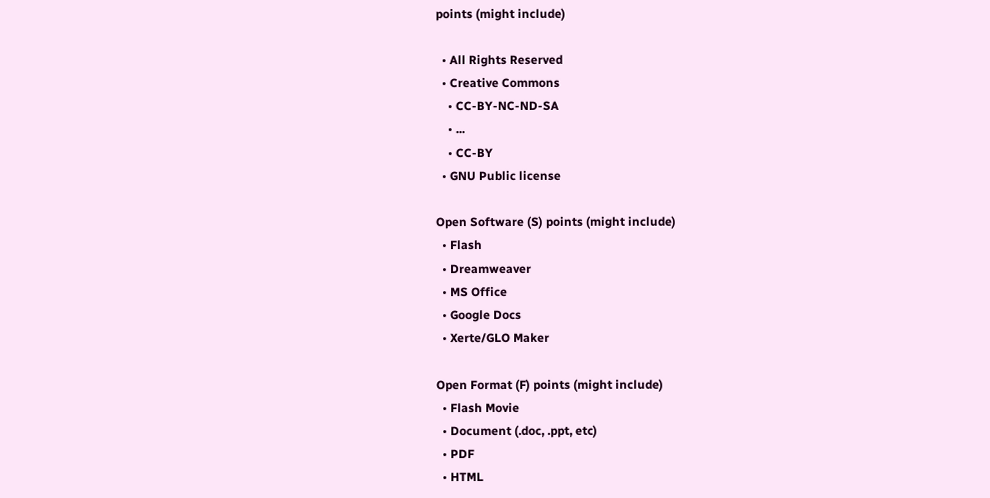points (might include)

  • All Rights Reserved
  • Creative Commons
    • CC-BY-NC-ND-SA
    • ...
    • CC-BY
  • GNU Public license

Open Software (S) points (might include)
  • Flash
  • Dreamweaver
  • MS Office
  • Google Docs
  • Xerte/GLO Maker

Open Format (F) points (might include)
  • Flash Movie
  • Document (.doc, .ppt, etc)
  • PDF
  • HTML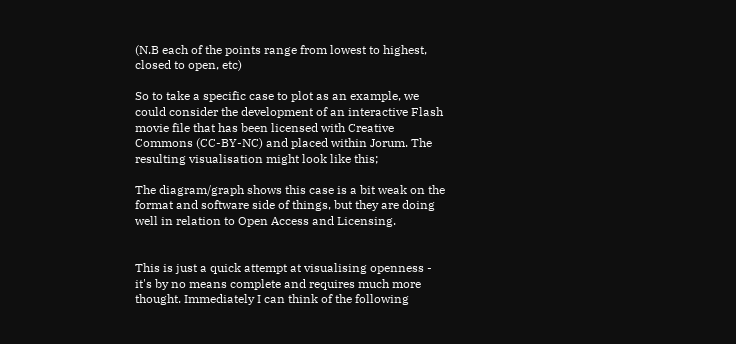(N.B each of the points range from lowest to highest, closed to open, etc)

So to take a specific case to plot as an example, we could consider the development of an interactive Flash movie file that has been licensed with Creative Commons (CC-BY-NC) and placed within Jorum. The resulting visualisation might look like this;

The diagram/graph shows this case is a bit weak on the format and software side of things, but they are doing well in relation to Open Access and Licensing.


This is just a quick attempt at visualising openness - it's by no means complete and requires much more thought. Immediately I can think of the following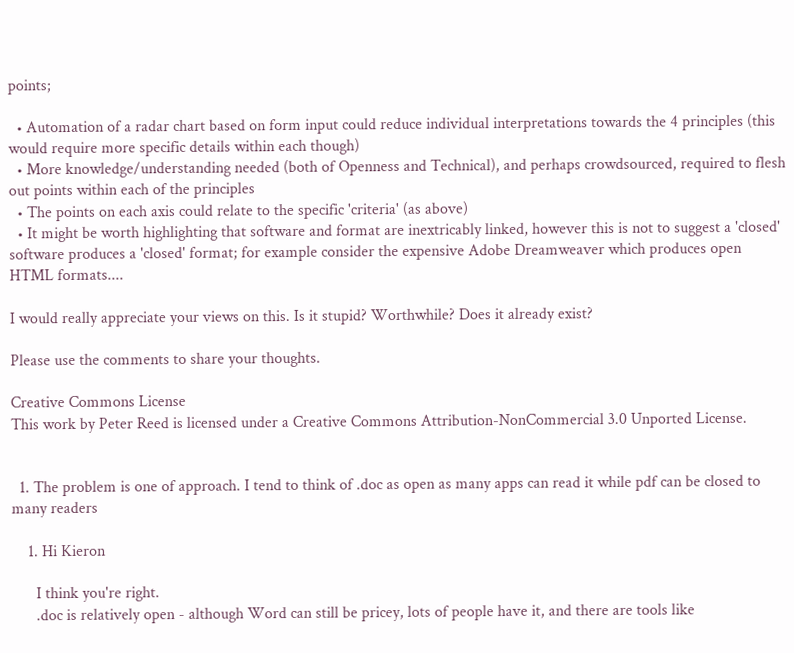points;

  • Automation of a radar chart based on form input could reduce individual interpretations towards the 4 principles (this would require more specific details within each though)
  • More knowledge/understanding needed (both of Openness and Technical), and perhaps crowdsourced, required to flesh out points within each of the principles
  • The points on each axis could relate to the specific 'criteria' (as above)
  • It might be worth highlighting that software and format are inextricably linked, however this is not to suggest a 'closed' software produces a 'closed' format; for example consider the expensive Adobe Dreamweaver which produces open HTML formats....

I would really appreciate your views on this. Is it stupid? Worthwhile? Does it already exist?

Please use the comments to share your thoughts.

Creative Commons License
This work by Peter Reed is licensed under a Creative Commons Attribution-NonCommercial 3.0 Unported License.


  1. The problem is one of approach. I tend to think of .doc as open as many apps can read it while pdf can be closed to many readers

    1. Hi Kieron

      I think you're right.
      .doc is relatively open - although Word can still be pricey, lots of people have it, and there are tools like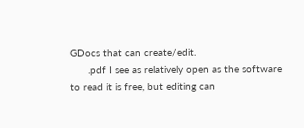GDocs that can create/edit.
      .pdf I see as relatively open as the software to read it is free, but editing can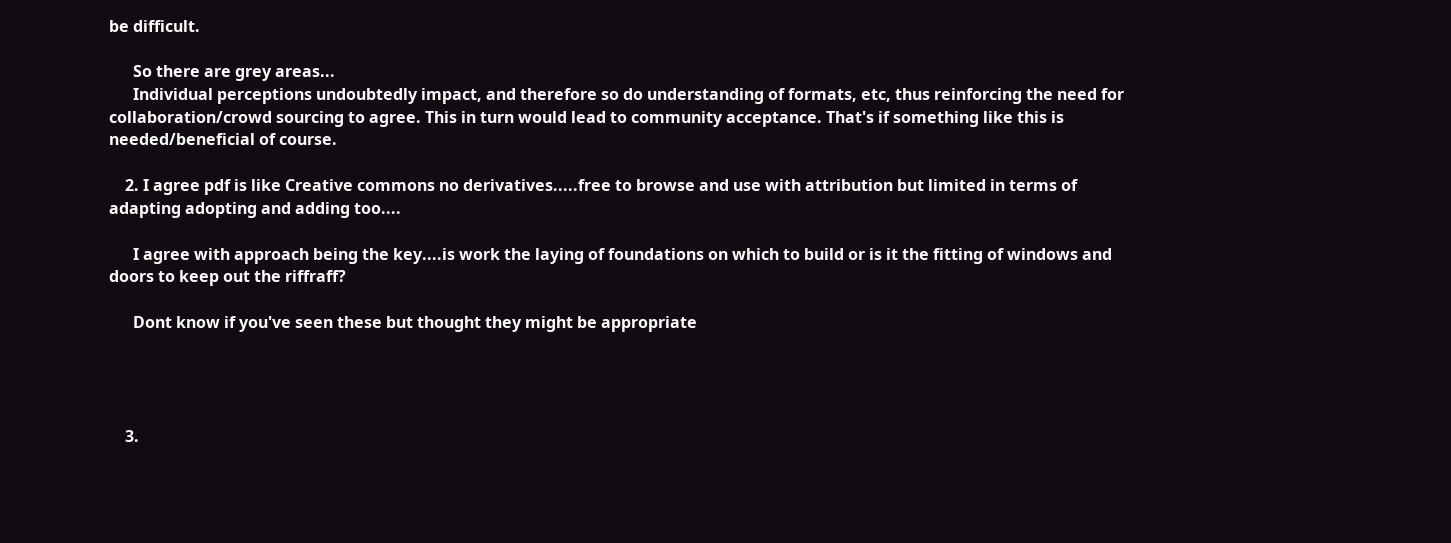be difficult.

      So there are grey areas...
      Individual perceptions undoubtedly impact, and therefore so do understanding of formats, etc, thus reinforcing the need for collaboration/crowd sourcing to agree. This in turn would lead to community acceptance. That's if something like this is needed/beneficial of course.

    2. I agree pdf is like Creative commons no derivatives.....free to browse and use with attribution but limited in terms of adapting adopting and adding too....

      I agree with approach being the key....is work the laying of foundations on which to build or is it the fitting of windows and doors to keep out the riffraff?

      Dont know if you've seen these but thought they might be appropriate




    3.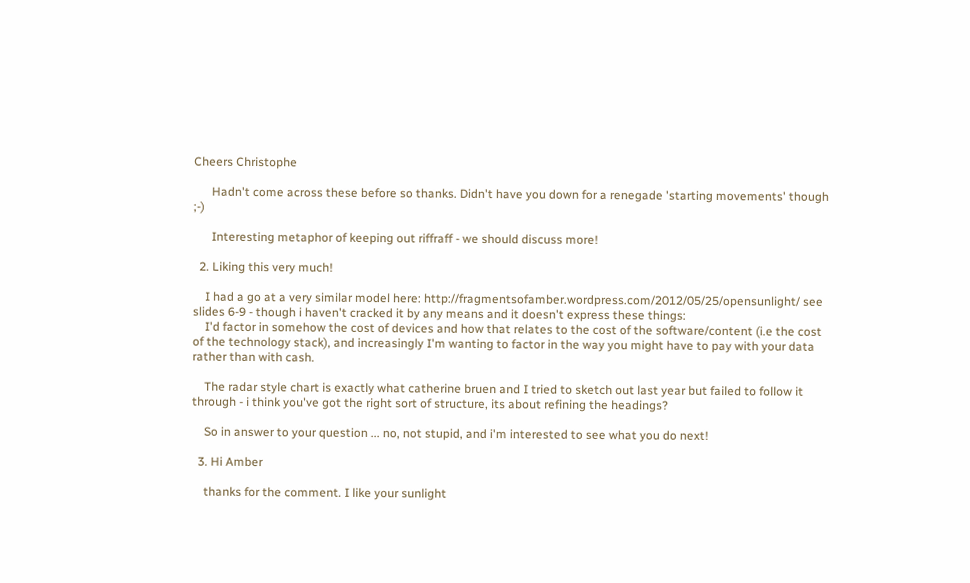Cheers Christophe

      Hadn't come across these before so thanks. Didn't have you down for a renegade 'starting movements' though ;-)

      Interesting metaphor of keeping out riffraff - we should discuss more!

  2. Liking this very much!

    I had a go at a very similar model here: http://fragmentsofamber.wordpress.com/2012/05/25/opensunlight/ see slides 6-9 - though i haven't cracked it by any means and it doesn't express these things:
    I'd factor in somehow the cost of devices and how that relates to the cost of the software/content (i.e the cost of the technology stack), and increasingly I'm wanting to factor in the way you might have to pay with your data rather than with cash.

    The radar style chart is exactly what catherine bruen and I tried to sketch out last year but failed to follow it through - i think you've got the right sort of structure, its about refining the headings?

    So in answer to your question ... no, not stupid, and i'm interested to see what you do next!

  3. Hi Amber

    thanks for the comment. I like your sunlight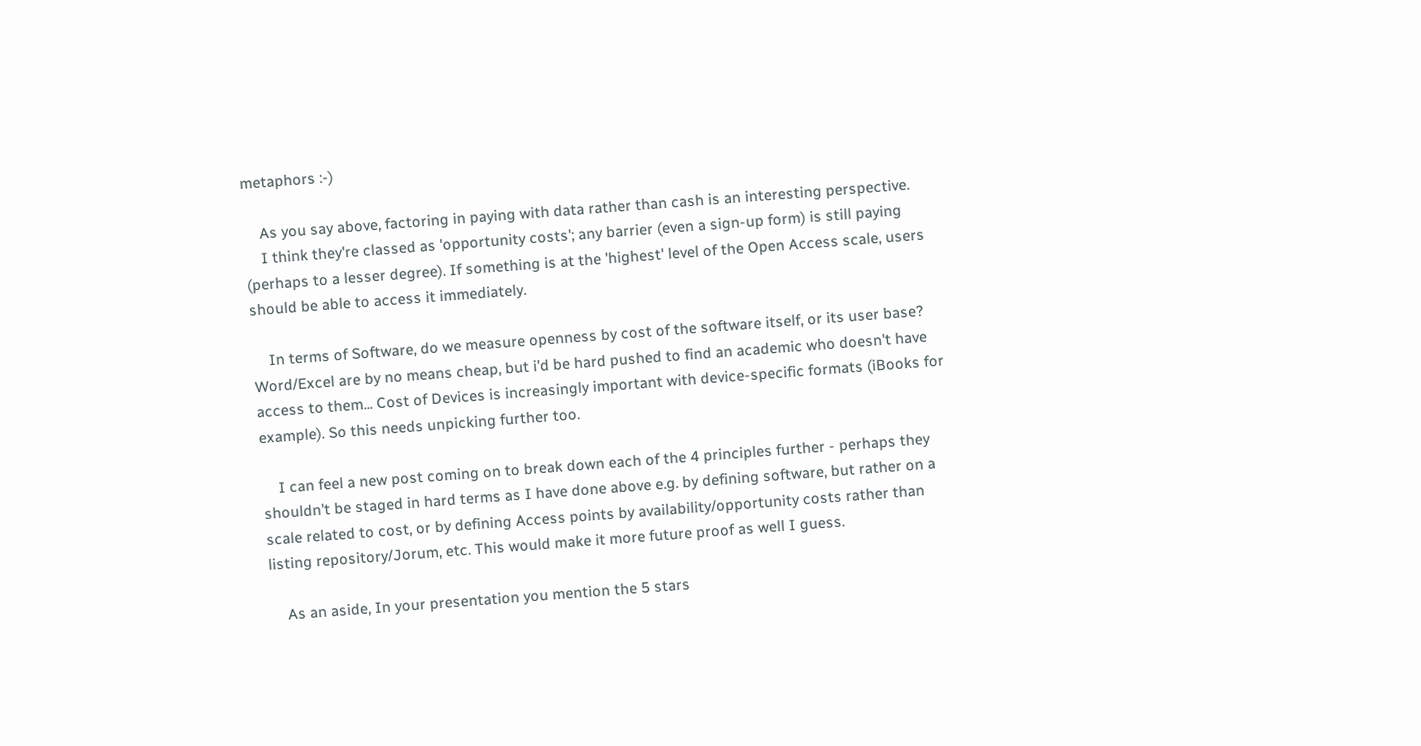metaphors :-)

    As you say above, factoring in paying with data rather than cash is an interesting perspective.
    I think they're classed as 'opportunity costs'; any barrier (even a sign-up form) is still paying (perhaps to a lesser degree). If something is at the 'highest' level of the Open Access scale, users should be able to access it immediately.

    In terms of Software, do we measure openness by cost of the software itself, or its user base? Word/Excel are by no means cheap, but i'd be hard pushed to find an academic who doesn't have access to them... Cost of Devices is increasingly important with device-specific formats (iBooks for example). So this needs unpicking further too.

    I can feel a new post coming on to break down each of the 4 principles further - perhaps they shouldn't be staged in hard terms as I have done above e.g. by defining software, but rather on a scale related to cost, or by defining Access points by availability/opportunity costs rather than listing repository/Jorum, etc. This would make it more future proof as well I guess.

    As an aside, In your presentation you mention the 5 stars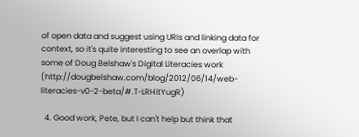of open data and suggest using URIs and linking data for context, so it's quite interesting to see an overlap with some of Doug Belshaw's Digital Literacies work (http://dougbelshaw.com/blog/2012/06/14/web-literacies-v0-2-beta/#.T-LRHitYugR)

  4. Good work, Pete, but I can't help but think that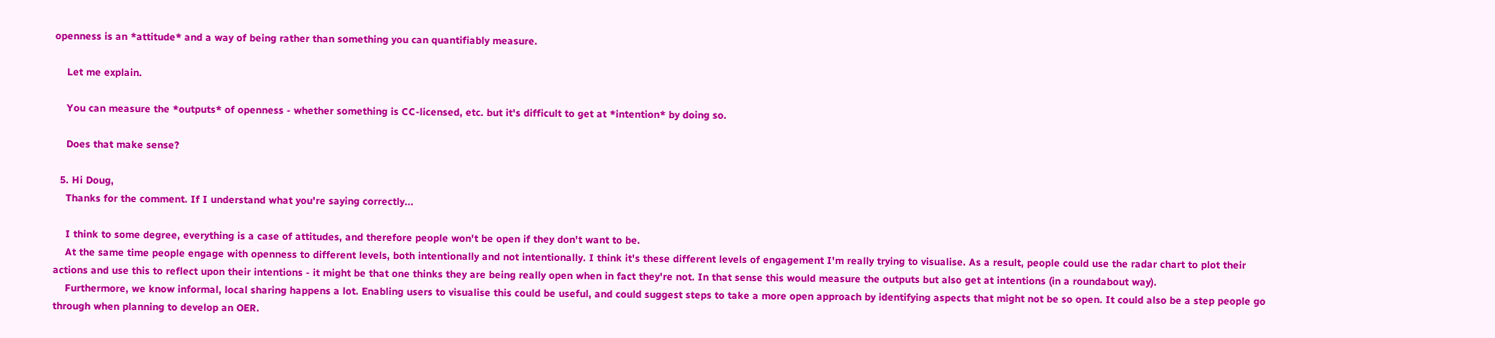openness is an *attitude* and a way of being rather than something you can quantifiably measure.

    Let me explain.

    You can measure the *outputs* of openness - whether something is CC-licensed, etc. but it's difficult to get at *intention* by doing so.

    Does that make sense?

  5. Hi Doug,
    Thanks for the comment. If I understand what you're saying correctly...

    I think to some degree, everything is a case of attitudes, and therefore people won't be open if they don't want to be.
    At the same time people engage with openness to different levels, both intentionally and not intentionally. I think it's these different levels of engagement I'm really trying to visualise. As a result, people could use the radar chart to plot their actions and use this to reflect upon their intentions - it might be that one thinks they are being really open when in fact they're not. In that sense this would measure the outputs but also get at intentions (in a roundabout way).
    Furthermore, we know informal, local sharing happens a lot. Enabling users to visualise this could be useful, and could suggest steps to take a more open approach by identifying aspects that might not be so open. It could also be a step people go through when planning to develop an OER.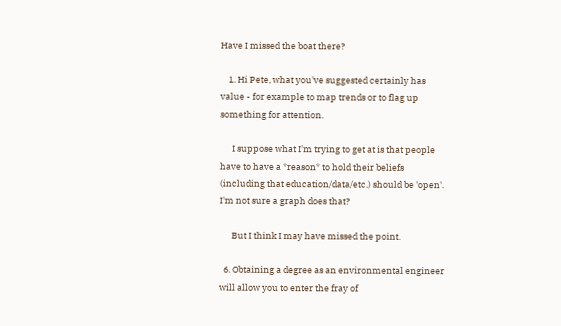Have I missed the boat there?

    1. Hi Pete, what you've suggested certainly has value - for example to map trends or to flag up something for attention.

      I suppose what I'm trying to get at is that people have to have a *reason* to hold their beliefs (including that education/data/etc.) should be 'open'. I'm not sure a graph does that?

      But I think I may have missed the point.

  6. Obtaining a degree as an environmental engineer will allow you to enter the fray of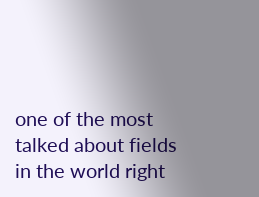one of the most talked about fields in the world right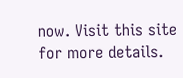now. Visit this site for more details.